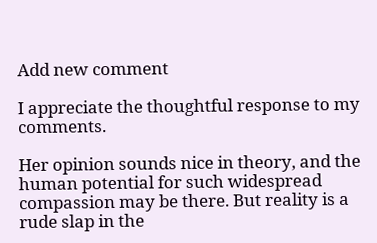Add new comment

I appreciate the thoughtful response to my comments.

Her opinion sounds nice in theory, and the human potential for such widespread compassion may be there. But reality is a rude slap in the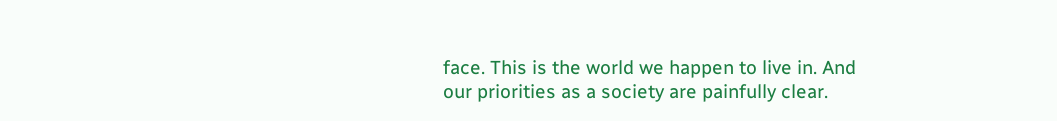face. This is the world we happen to live in. And our priorities as a society are painfully clear.